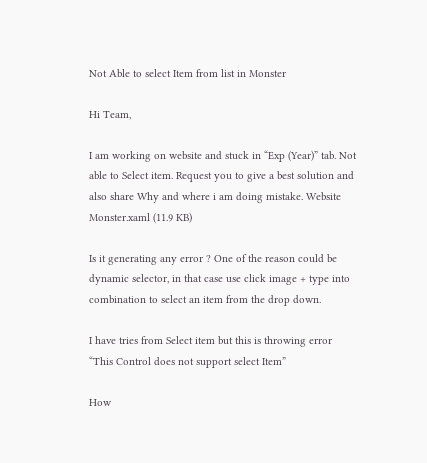Not Able to select Item from list in Monster

Hi Team,

I am working on website and stuck in “Exp (Year)” tab. Not able to Select item. Request you to give a best solution and also share Why and where i am doing mistake. Website Monster.xaml (11.9 KB)

Is it generating any error ? One of the reason could be dynamic selector, in that case use click image + type into combination to select an item from the drop down.

I have tries from Select item but this is throwing error “This Control does not support select Item”

How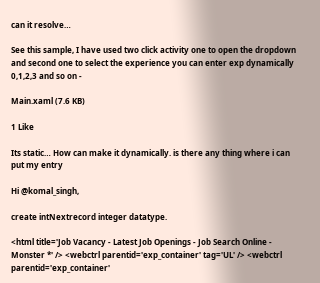can it resolve…

See this sample, I have used two click activity one to open the dropdown and second one to select the experience you can enter exp dynamically 0,1,2,3 and so on -

Main.xaml (7.6 KB)

1 Like

Its static… How can make it dynamically. is there any thing where i can put my entry

Hi @komal_singh,

create intNextrecord integer datatype.

<html title='Job Vacancy - Latest Job Openings - Job Search Online - Monster *' /> <webctrl parentid='exp_container' tag='UL' /> <webctrl parentid='exp_container'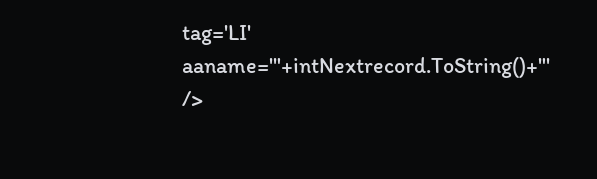tag='LI' aaname='"+intNextrecord.ToString()+"' />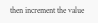then increment the value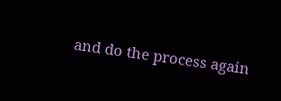and do the process again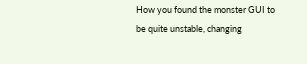How you found the monster GUI to be quite unstable, changing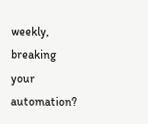weekly, breaking your automation?